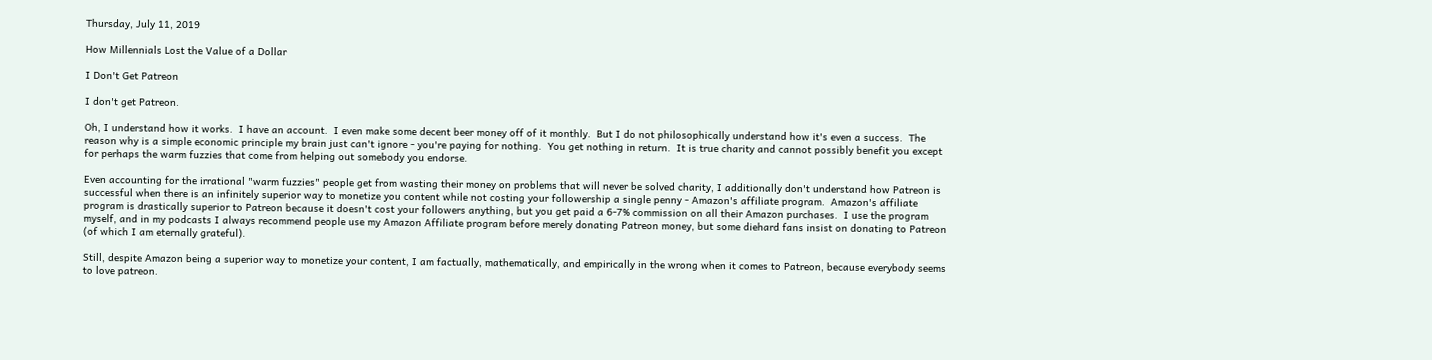Thursday, July 11, 2019

How Millennials Lost the Value of a Dollar

I Don't Get Patreon

I don't get Patreon.

Oh, I understand how it works.  I have an account.  I even make some decent beer money off of it monthly.  But I do not philosophically understand how it's even a success.  The reason why is a simple economic principle my brain just can't ignore - you're paying for nothing.  You get nothing in return.  It is true charity and cannot possibly benefit you except for perhaps the warm fuzzies that come from helping out somebody you endorse.

Even accounting for the irrational "warm fuzzies" people get from wasting their money on problems that will never be solved charity, I additionally don't understand how Patreon is successful when there is an infinitely superior way to monetize you content while not costing your followership a single penny - Amazon's affiliate program.  Amazon's affiliate program is drastically superior to Patreon because it doesn't cost your followers anything, but you get paid a 6-7% commission on all their Amazon purchases.  I use the program myself, and in my podcasts I always recommend people use my Amazon Affiliate program before merely donating Patreon money, but some diehard fans insist on donating to Patreon (of which I am eternally grateful).

Still, despite Amazon being a superior way to monetize your content, I am factually, mathematically, and empirically in the wrong when it comes to Patreon, because everybody seems to love patreon.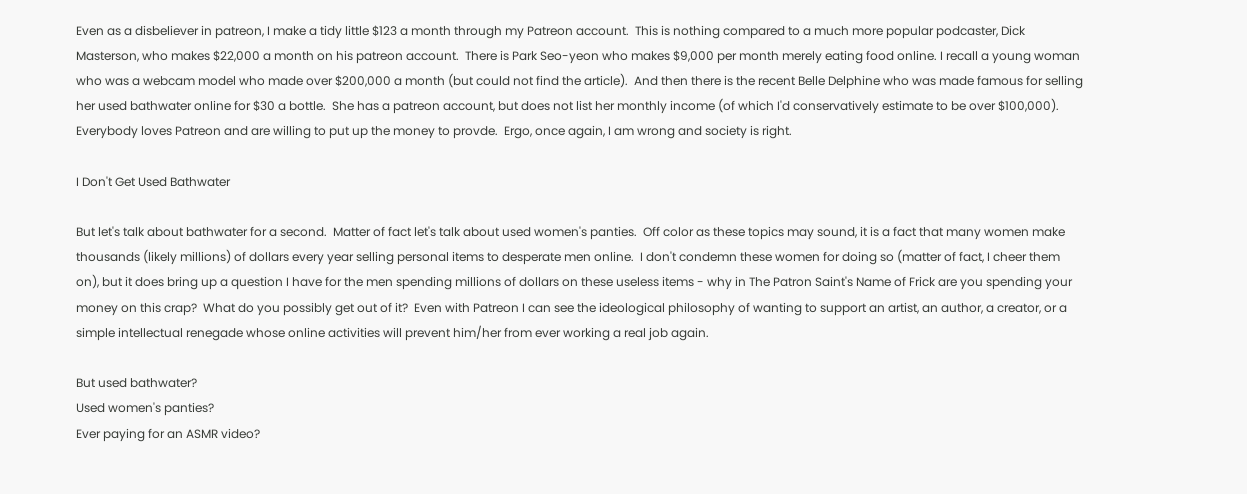Even as a disbeliever in patreon, I make a tidy little $123 a month through my Patreon account.  This is nothing compared to a much more popular podcaster, Dick Masterson, who makes $22,000 a month on his patreon account.  There is Park Seo-yeon who makes $9,000 per month merely eating food online. I recall a young woman who was a webcam model who made over $200,000 a month (but could not find the article).  And then there is the recent Belle Delphine who was made famous for selling her used bathwater online for $30 a bottle.  She has a patreon account, but does not list her monthly income (of which I'd conservatively estimate to be over $100,000).  Everybody loves Patreon and are willing to put up the money to provde.  Ergo, once again, I am wrong and society is right.

I Don't Get Used Bathwater

But let's talk about bathwater for a second.  Matter of fact let's talk about used women's panties.  Off color as these topics may sound, it is a fact that many women make thousands (likely millions) of dollars every year selling personal items to desperate men online.  I don't condemn these women for doing so (matter of fact, I cheer them on), but it does bring up a question I have for the men spending millions of dollars on these useless items - why in The Patron Saint's Name of Frick are you spending your money on this crap?  What do you possibly get out of it?  Even with Patreon I can see the ideological philosophy of wanting to support an artist, an author, a creator, or a simple intellectual renegade whose online activities will prevent him/her from ever working a real job again.

But used bathwater?
Used women's panties?
Ever paying for an ASMR video?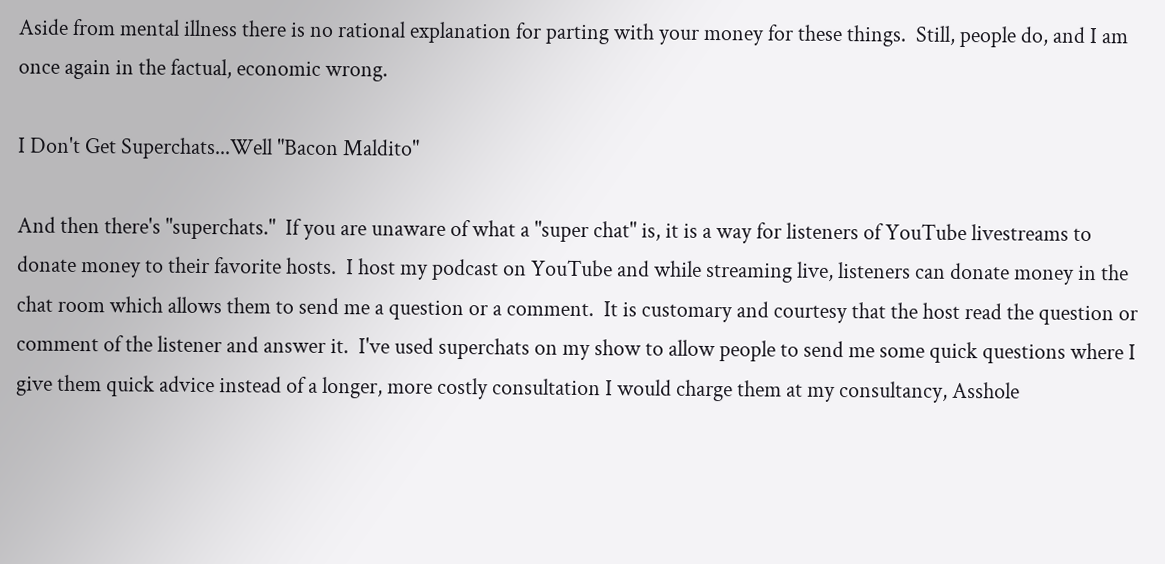Aside from mental illness there is no rational explanation for parting with your money for these things.  Still, people do, and I am once again in the factual, economic wrong.

I Don't Get Superchats...Well "Bacon Maldito"

And then there's "superchats."  If you are unaware of what a "super chat" is, it is a way for listeners of YouTube livestreams to donate money to their favorite hosts.  I host my podcast on YouTube and while streaming live, listeners can donate money in the chat room which allows them to send me a question or a comment.  It is customary and courtesy that the host read the question or comment of the listener and answer it.  I've used superchats on my show to allow people to send me some quick questions where I give them quick advice instead of a longer, more costly consultation I would charge them at my consultancy, Asshole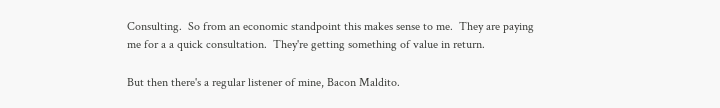Consulting.  So from an economic standpoint this makes sense to me.  They are paying me for a a quick consultation.  They're getting something of value in return.

But then there's a regular listener of mine, Bacon Maldito.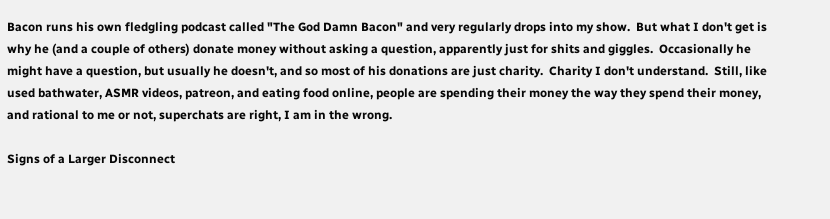Bacon runs his own fledgling podcast called "The God Damn Bacon" and very regularly drops into my show.  But what I don't get is why he (and a couple of others) donate money without asking a question, apparently just for shits and giggles.  Occasionally he might have a question, but usually he doesn't, and so most of his donations are just charity.  Charity I don't understand.  Still, like used bathwater, ASMR videos, patreon, and eating food online, people are spending their money the way they spend their money, and rational to me or not, superchats are right, I am in the wrong.

Signs of a Larger Disconnect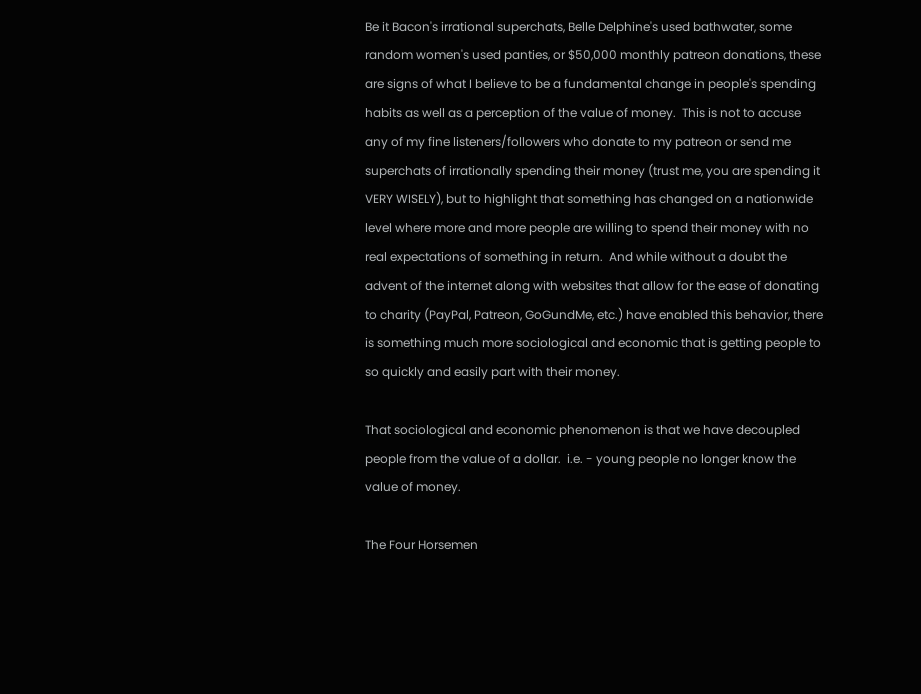Be it Bacon's irrational superchats, Belle Delphine's used bathwater, some random women's used panties, or $50,000 monthly patreon donations, these are signs of what I believe to be a fundamental change in people's spending habits as well as a perception of the value of money.  This is not to accuse any of my fine listeners/followers who donate to my patreon or send me superchats of irrationally spending their money (trust me, you are spending it VERY WISELY), but to highlight that something has changed on a nationwide level where more and more people are willing to spend their money with no real expectations of something in return.  And while without a doubt the advent of the internet along with websites that allow for the ease of donating to charity (PayPal, Patreon, GoGundMe, etc.) have enabled this behavior, there is something much more sociological and economic that is getting people to so quickly and easily part with their money.

That sociological and economic phenomenon is that we have decoupled people from the value of a dollar.  i.e. - young people no longer know the value of money.

The Four Horsemen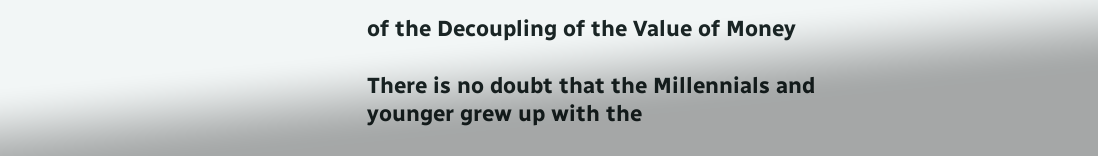of the Decoupling of the Value of Money

There is no doubt that the Millennials and younger grew up with the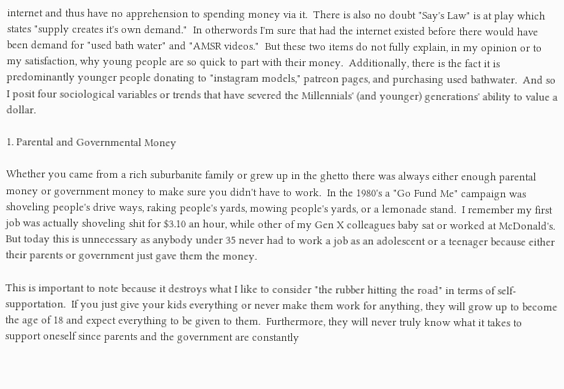internet and thus have no apprehension to spending money via it.  There is also no doubt "Say's Law" is at play which states "supply creates it's own demand."  In otherwords I'm sure that had the internet existed before there would have been demand for "used bath water" and "AMSR videos."  But these two items do not fully explain, in my opinion or to my satisfaction, why young people are so quick to part with their money.  Additionally, there is the fact it is predominantly younger people donating to "instagram models," patreon pages, and purchasing used bathwater.  And so I posit four sociological variables or trends that have severed the Millennials' (and younger) generations' ability to value a dollar.

1. Parental and Governmental Money

Whether you came from a rich suburbanite family or grew up in the ghetto there was always either enough parental money or government money to make sure you didn't have to work.  In the 1980's a "Go Fund Me" campaign was shoveling people's drive ways, raking people's yards, mowing people's yards, or a lemonade stand.  I remember my first job was actually shoveling shit for $3.10 an hour, while other of my Gen X colleagues baby sat or worked at McDonald's.  But today this is unnecessary as anybody under 35 never had to work a job as an adolescent or a teenager because either their parents or government just gave them the money.

This is important to note because it destroys what I like to consider "the rubber hitting the road" in terms of self-supportation.  If you just give your kids everything or never make them work for anything, they will grow up to become the age of 18 and expect everything to be given to them.  Furthermore, they will never truly know what it takes to support oneself since parents and the government are constantly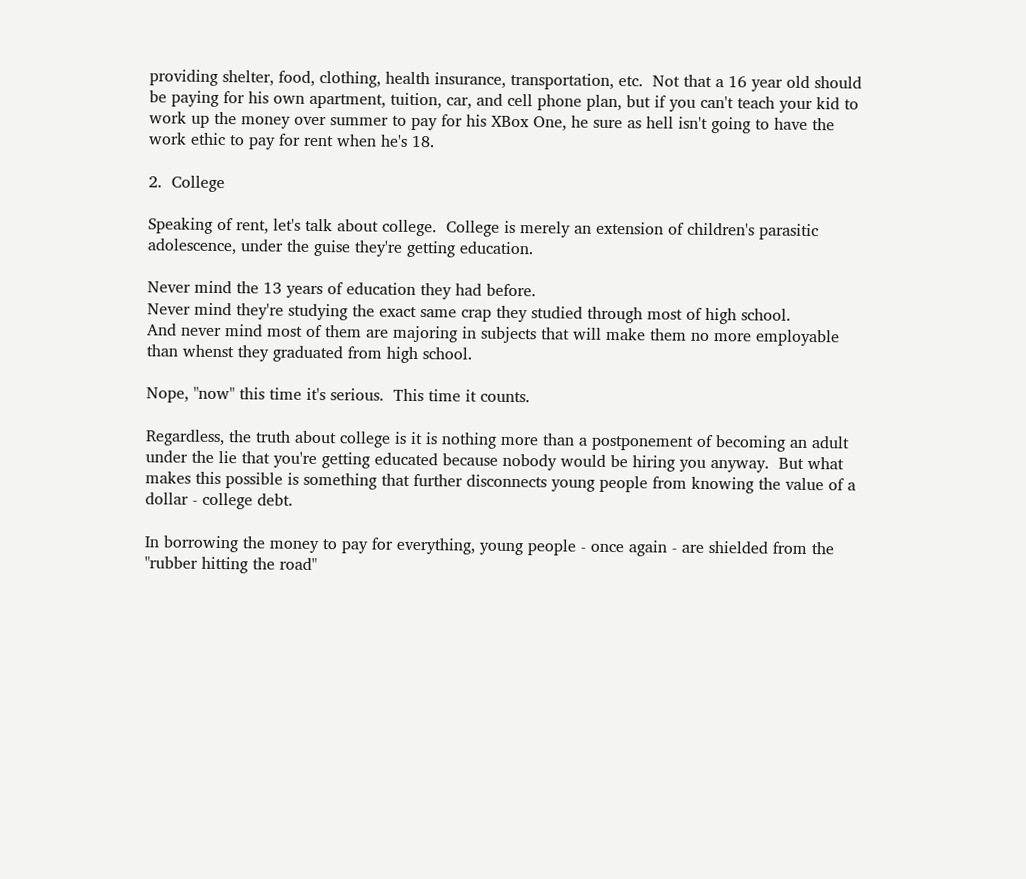providing shelter, food, clothing, health insurance, transportation, etc.  Not that a 16 year old should be paying for his own apartment, tuition, car, and cell phone plan, but if you can't teach your kid to work up the money over summer to pay for his XBox One, he sure as hell isn't going to have the work ethic to pay for rent when he's 18.

2.  College

Speaking of rent, let's talk about college.  College is merely an extension of children's parasitic adolescence, under the guise they're getting education.

Never mind the 13 years of education they had before.
Never mind they're studying the exact same crap they studied through most of high school.
And never mind most of them are majoring in subjects that will make them no more employable than whenst they graduated from high school.

Nope, "now" this time it's serious.  This time it counts.

Regardless, the truth about college is it is nothing more than a postponement of becoming an adult under the lie that you're getting educated because nobody would be hiring you anyway.  But what makes this possible is something that further disconnects young people from knowing the value of a dollar - college debt.

In borrowing the money to pay for everything, young people - once again - are shielded from the "rubber hitting the road"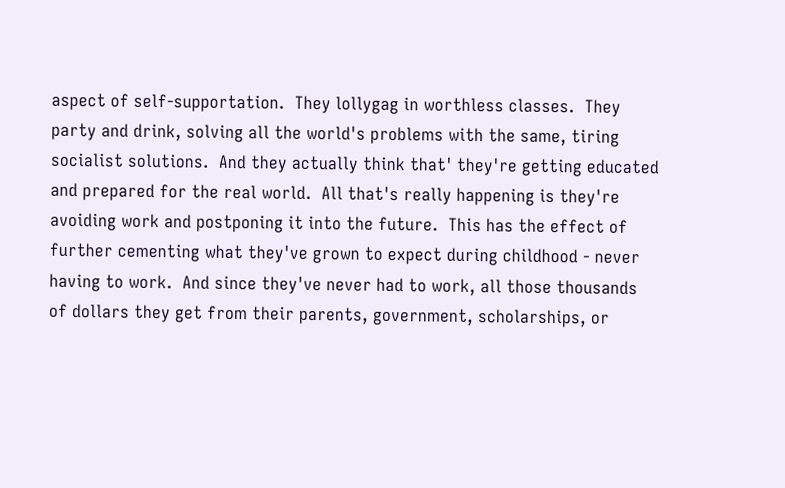aspect of self-supportation.  They lollygag in worthless classes.  They party and drink, solving all the world's problems with the same, tiring socialist solutions.  And they actually think that' they're getting educated and prepared for the real world.  All that's really happening is they're avoiding work and postponing it into the future.  This has the effect of further cementing what they've grown to expect during childhood - never having to work.  And since they've never had to work, all those thousands of dollars they get from their parents, government, scholarships, or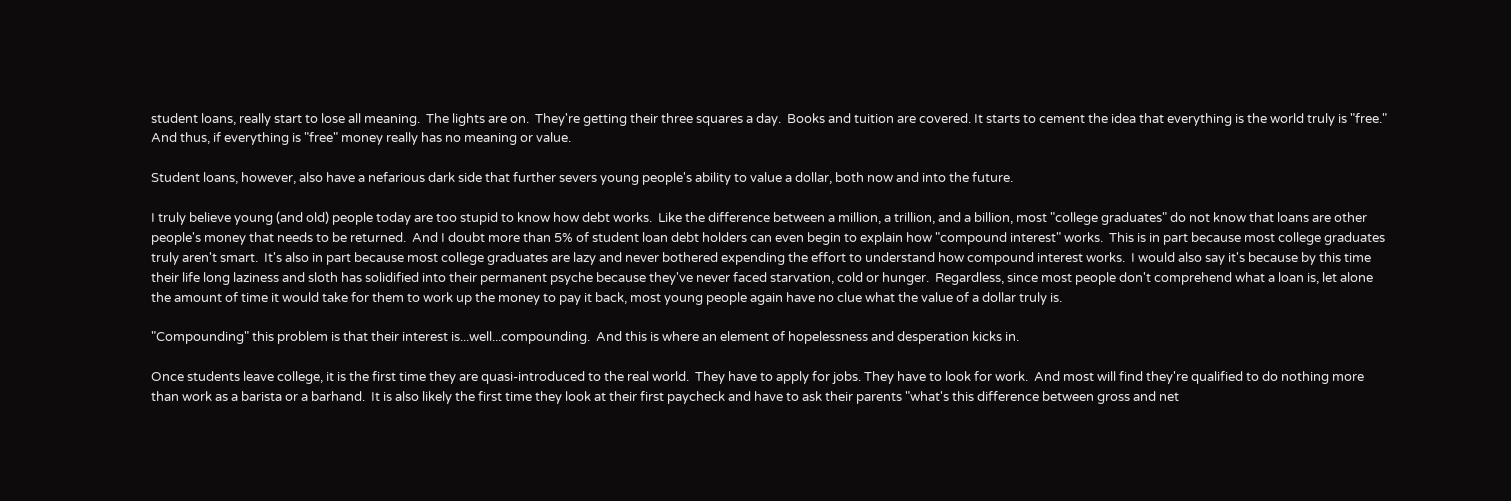student loans, really start to lose all meaning.  The lights are on.  They're getting their three squares a day.  Books and tuition are covered. It starts to cement the idea that everything is the world truly is "free."  And thus, if everything is "free" money really has no meaning or value.

Student loans, however, also have a nefarious dark side that further severs young people's ability to value a dollar, both now and into the future.

I truly believe young (and old) people today are too stupid to know how debt works.  Like the difference between a million, a trillion, and a billion, most "college graduates" do not know that loans are other people's money that needs to be returned.  And I doubt more than 5% of student loan debt holders can even begin to explain how "compound interest" works.  This is in part because most college graduates truly aren't smart.  It's also in part because most college graduates are lazy and never bothered expending the effort to understand how compound interest works.  I would also say it's because by this time their life long laziness and sloth has solidified into their permanent psyche because they've never faced starvation, cold or hunger.  Regardless, since most people don't comprehend what a loan is, let alone the amount of time it would take for them to work up the money to pay it back, most young people again have no clue what the value of a dollar truly is.

"Compounding" this problem is that their interest is...well...compounding.  And this is where an element of hopelessness and desperation kicks in.

Once students leave college, it is the first time they are quasi-introduced to the real world.  They have to apply for jobs. They have to look for work.  And most will find they're qualified to do nothing more than work as a barista or a barhand.  It is also likely the first time they look at their first paycheck and have to ask their parents "what's this difference between gross and net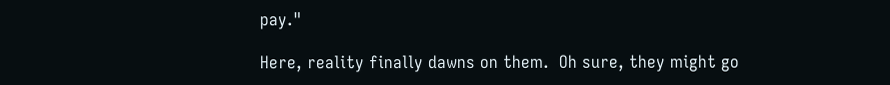pay."

Here, reality finally dawns on them.  Oh sure, they might go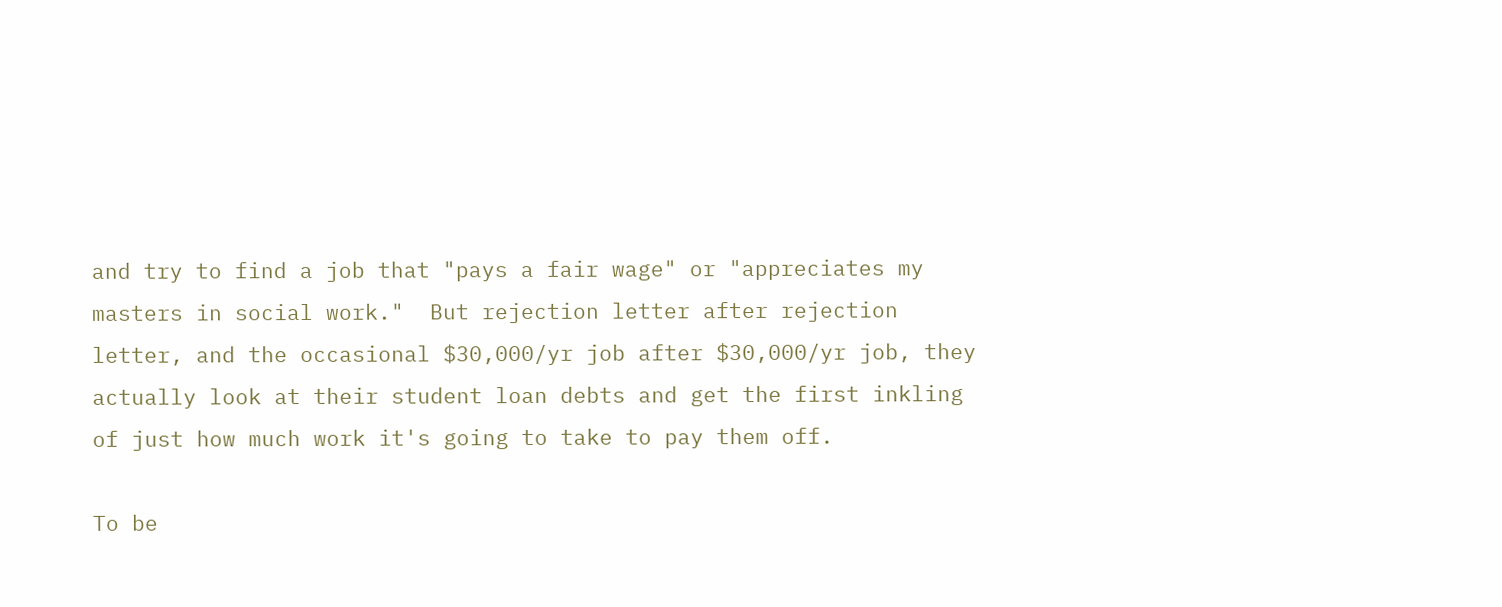and try to find a job that "pays a fair wage" or "appreciates my masters in social work."  But rejection letter after rejection letter, and the occasional $30,000/yr job after $30,000/yr job, they actually look at their student loan debts and get the first inkling of just how much work it's going to take to pay them off.

To be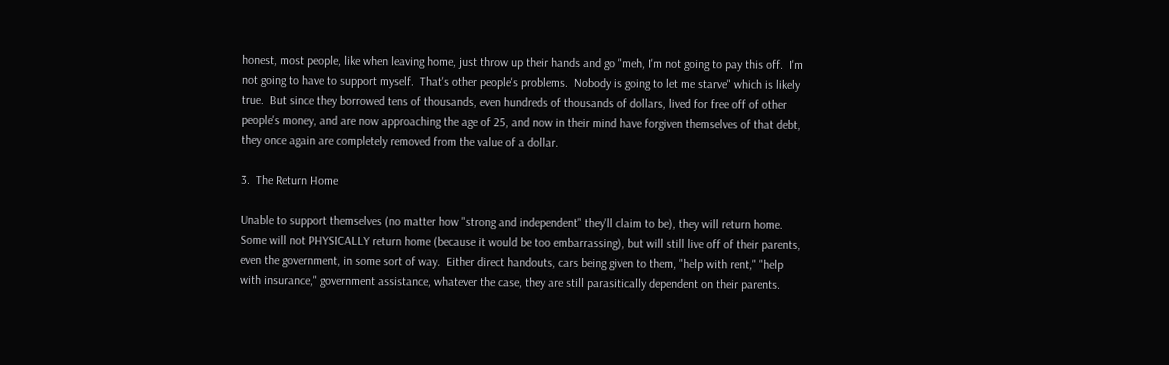honest, most people, like when leaving home, just throw up their hands and go "meh, I'm not going to pay this off.  I'm not going to have to support myself.  That's other people's problems.  Nobody is going to let me starve" which is likely true.  But since they borrowed tens of thousands, even hundreds of thousands of dollars, lived for free off of other people's money, and are now approaching the age of 25, and now in their mind have forgiven themselves of that debt, they once again are completely removed from the value of a dollar.

3.  The Return Home

Unable to support themselves (no matter how "strong and independent" they'll claim to be), they will return home.  Some will not PHYSICALLY return home (because it would be too embarrassing), but will still live off of their parents, even the government, in some sort of way.  Either direct handouts, cars being given to them, "help with rent," "help with insurance," government assistance, whatever the case, they are still parasitically dependent on their parents.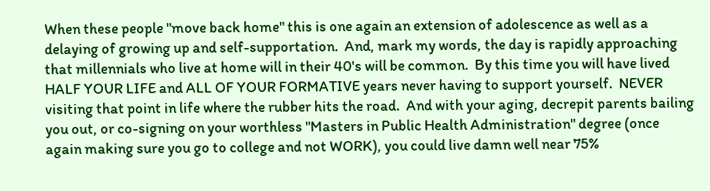When these people "move back home" this is one again an extension of adolescence as well as a delaying of growing up and self-supportation.  And, mark my words, the day is rapidly approaching that millennials who live at home will in their 40's will be common.  By this time you will have lived HALF YOUR LIFE and ALL OF YOUR FORMATIVE years never having to support yourself.  NEVER visiting that point in life where the rubber hits the road.  And with your aging, decrepit parents bailing you out, or co-signing on your worthless "Masters in Public Health Administration" degree (once again making sure you go to college and not WORK), you could live damn well near 75%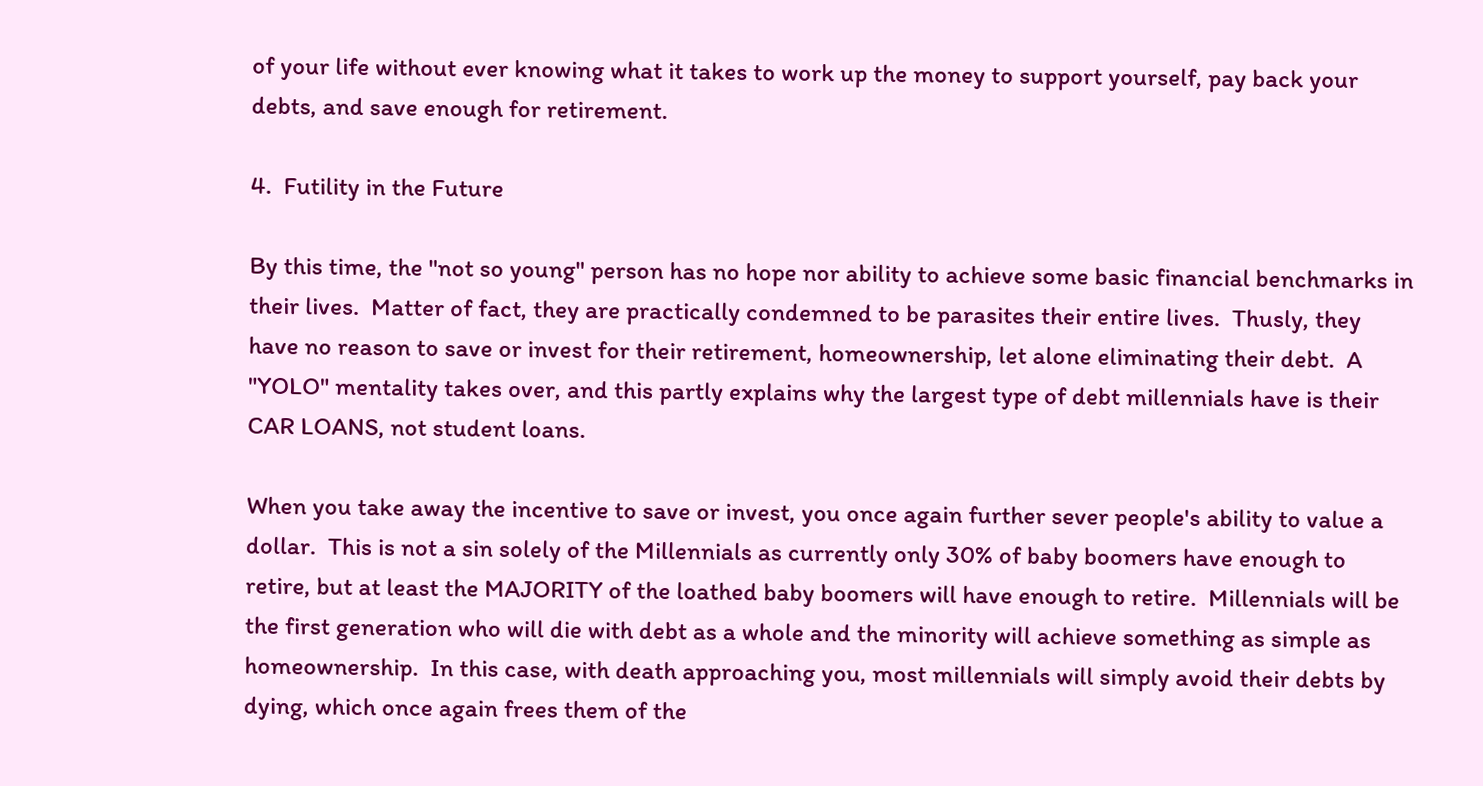of your life without ever knowing what it takes to work up the money to support yourself, pay back your debts, and save enough for retirement.

4.  Futility in the Future

By this time, the "not so young" person has no hope nor ability to achieve some basic financial benchmarks in their lives.  Matter of fact, they are practically condemned to be parasites their entire lives.  Thusly, they have no reason to save or invest for their retirement, homeownership, let alone eliminating their debt.  A "YOLO" mentality takes over, and this partly explains why the largest type of debt millennials have is their CAR LOANS, not student loans.

When you take away the incentive to save or invest, you once again further sever people's ability to value a dollar.  This is not a sin solely of the Millennials as currently only 30% of baby boomers have enough to retire, but at least the MAJORITY of the loathed baby boomers will have enough to retire.  Millennials will be the first generation who will die with debt as a whole and the minority will achieve something as simple as homeownership.  In this case, with death approaching you, most millennials will simply avoid their debts by dying, which once again frees them of the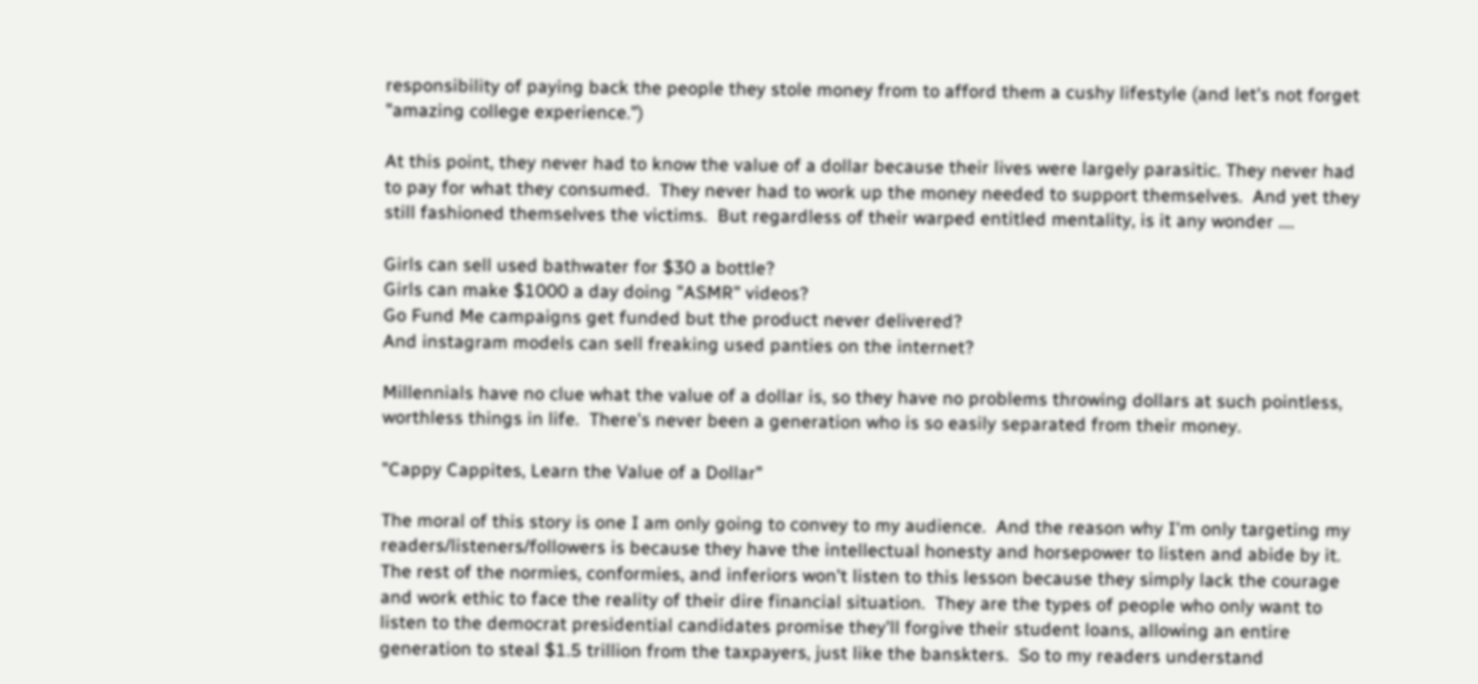responsibility of paying back the people they stole money from to afford them a cushy lifestyle (and let's not forget "amazing college experience.")

At this point, they never had to know the value of a dollar because their lives were largely parasitic. They never had to pay for what they consumed.  They never had to work up the money needed to support themselves.  And yet they still fashioned themselves the victims.  But regardless of their warped entitled mentality, is it any wonder ....

Girls can sell used bathwater for $30 a bottle?
Girls can make $1000 a day doing "ASMR" videos?
Go Fund Me campaigns get funded but the product never delivered?
And instagram models can sell freaking used panties on the internet?

Millennials have no clue what the value of a dollar is, so they have no problems throwing dollars at such pointless, worthless things in life.  There's never been a generation who is so easily separated from their money.

"Cappy Cappites, Learn the Value of a Dollar"

The moral of this story is one I am only going to convey to my audience.  And the reason why I'm only targeting my readers/listeners/followers is because they have the intellectual honesty and horsepower to listen and abide by it.  The rest of the normies, conformies, and inferiors won't listen to this lesson because they simply lack the courage and work ethic to face the reality of their dire financial situation.  They are the types of people who only want to listen to the democrat presidential candidates promise they'll forgive their student loans, allowing an entire generation to steal $1.5 trillion from the taxpayers, just like the banskters.  So to my readers understand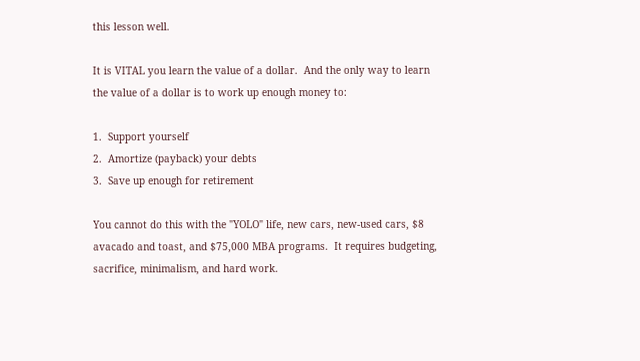this lesson well.

It is VITAL you learn the value of a dollar.  And the only way to learn the value of a dollar is to work up enough money to:

1.  Support yourself
2.  Amortize (payback) your debts
3.  Save up enough for retirement

You cannot do this with the "YOLO" life, new cars, new-used cars, $8 avacado and toast, and $75,000 MBA programs.  It requires budgeting, sacrifice, minimalism, and hard work.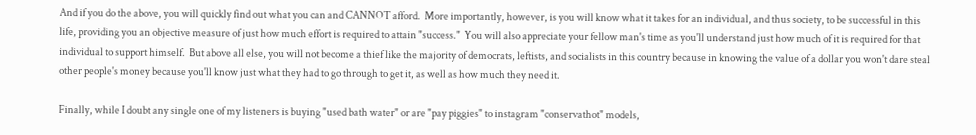And if you do the above, you will quickly find out what you can and CANNOT afford.  More importantly, however, is you will know what it takes for an individual, and thus society, to be successful in this life, providing you an objective measure of just how much effort is required to attain "success."  You will also appreciate your fellow man's time as you'll understand just how much of it is required for that individual to support himself.  But above all else, you will not become a thief like the majority of democrats, leftists, and socialists in this country because in knowing the value of a dollar you won't dare steal other people's money because you'll know just what they had to go through to get it, as well as how much they need it.

Finally, while I doubt any single one of my listeners is buying "used bath water" or are "pay piggies" to instagram "conservathot" models,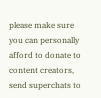please make sure you can personally afford to donate to content creators, send superchats to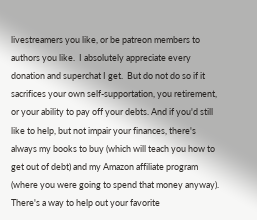livestreamers you like, or be patreon members to authors you like.  I absolutely appreciate every donation and superchat I get.  But do not do so if it sacrifices your own self-supportation, you retirement, or your ability to pay off your debts. And if you'd still like to help, but not impair your finances, there's always my books to buy (which will teach you how to get out of debt) and my Amazon affiliate program (where you were going to spend that money anyway).  There's a way to help out your favorite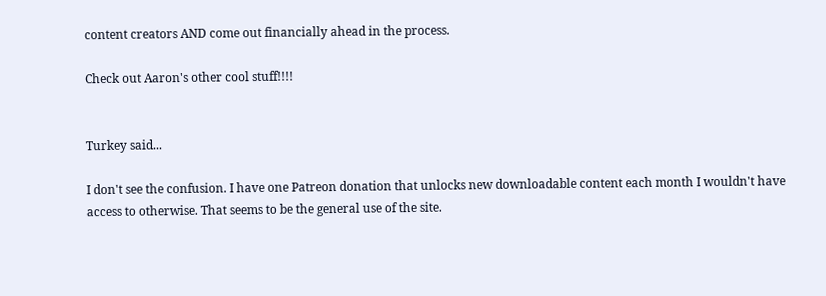content creators AND come out financially ahead in the process.

Check out Aaron's other cool stuff!!!!


Turkey said...

I don't see the confusion. I have one Patreon donation that unlocks new downloadable content each month I wouldn't have access to otherwise. That seems to be the general use of the site.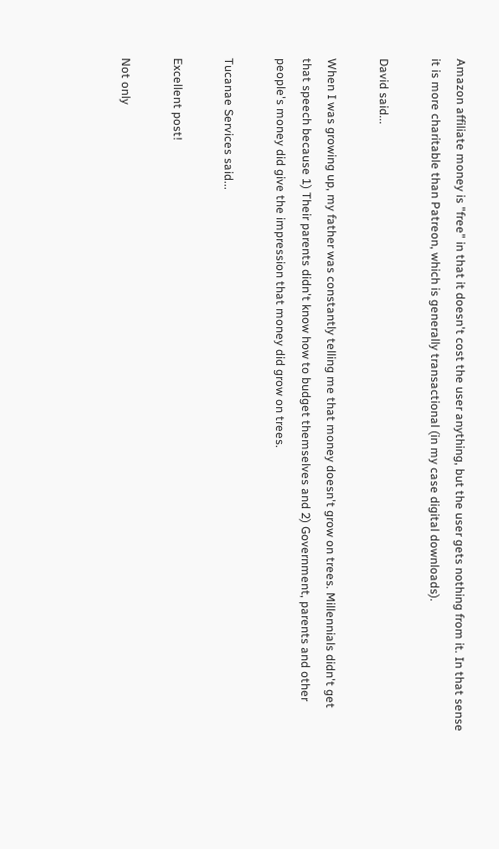Amazon affiliate money is "free" in that it doesn't cost the user anything, but the user gets nothing from it. In that sense it is more charitable than Patreon, which is generally transactional (in my case digital downloads).

David said...

When I was growing up, my father was constantly telling me that money doesn't grow on trees. Millennials didn't get that speech because 1) Their parents didn't know how to budget themselves and 2) Government, parents and other people's money did give the impression that money did grow on trees.

Tucanae Services said...

Excellent post!

Not only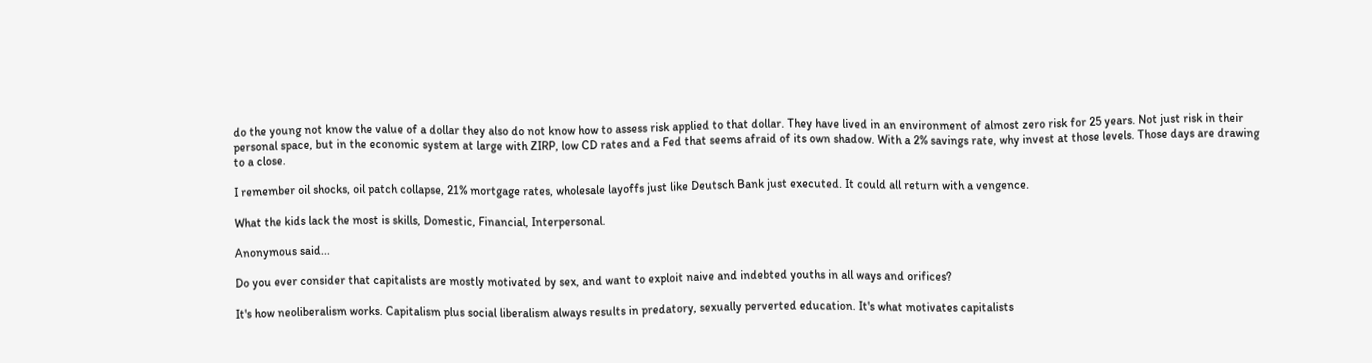do the young not know the value of a dollar they also do not know how to assess risk applied to that dollar. They have lived in an environment of almost zero risk for 25 years. Not just risk in their personal space, but in the economic system at large with ZIRP, low CD rates and a Fed that seems afraid of its own shadow. With a 2% savings rate, why invest at those levels. Those days are drawing to a close.

I remember oil shocks, oil patch collapse, 21% mortgage rates, wholesale layoffs just like Deutsch Bank just executed. It could all return with a vengence.

What the kids lack the most is skills, Domestic, Financial, Interpersonal.

Anonymous said...

Do you ever consider that capitalists are mostly motivated by sex, and want to exploit naive and indebted youths in all ways and orifices?

It's how neoliberalism works. Capitalism plus social liberalism always results in predatory, sexually perverted education. It's what motivates capitalists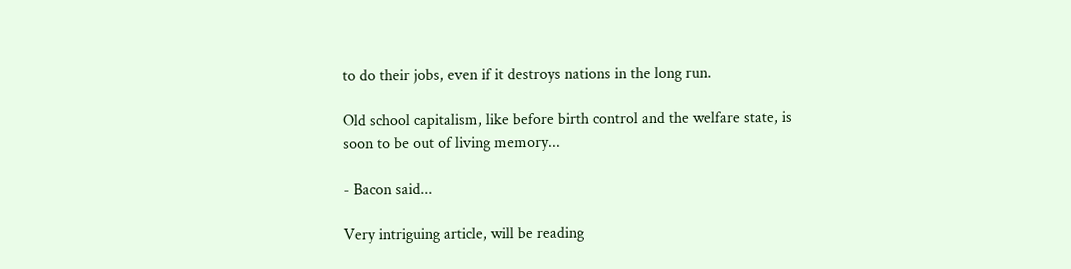to do their jobs, even if it destroys nations in the long run.

Old school capitalism, like before birth control and the welfare state, is soon to be out of living memory...

- Bacon said...

Very intriguing article, will be reading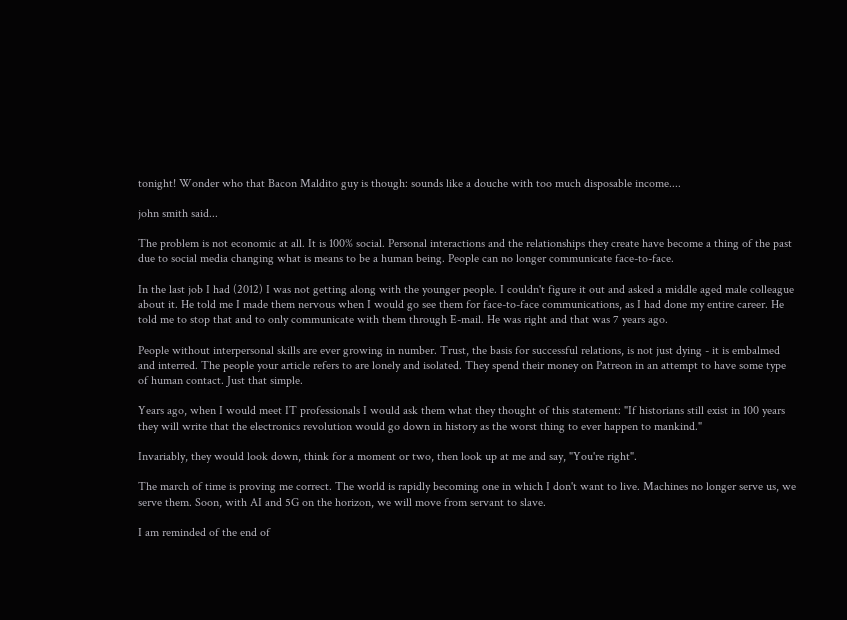tonight! Wonder who that Bacon Maldito guy is though: sounds like a douche with too much disposable income....

john smith said...

The problem is not economic at all. It is 100% social. Personal interactions and the relationships they create have become a thing of the past due to social media changing what is means to be a human being. People can no longer communicate face-to-face.

In the last job I had (2012) I was not getting along with the younger people. I couldn't figure it out and asked a middle aged male colleague about it. He told me I made them nervous when I would go see them for face-to-face communications, as I had done my entire career. He told me to stop that and to only communicate with them through E-mail. He was right and that was 7 years ago.

People without interpersonal skills are ever growing in number. Trust, the basis for successful relations, is not just dying - it is embalmed and interred. The people your article refers to are lonely and isolated. They spend their money on Patreon in an attempt to have some type of human contact. Just that simple.

Years ago, when I would meet IT professionals I would ask them what they thought of this statement: "If historians still exist in 100 years they will write that the electronics revolution would go down in history as the worst thing to ever happen to mankind."

Invariably, they would look down, think for a moment or two, then look up at me and say, "You're right".

The march of time is proving me correct. The world is rapidly becoming one in which I don't want to live. Machines no longer serve us, we serve them. Soon, with AI and 5G on the horizon, we will move from servant to slave.

I am reminded of the end of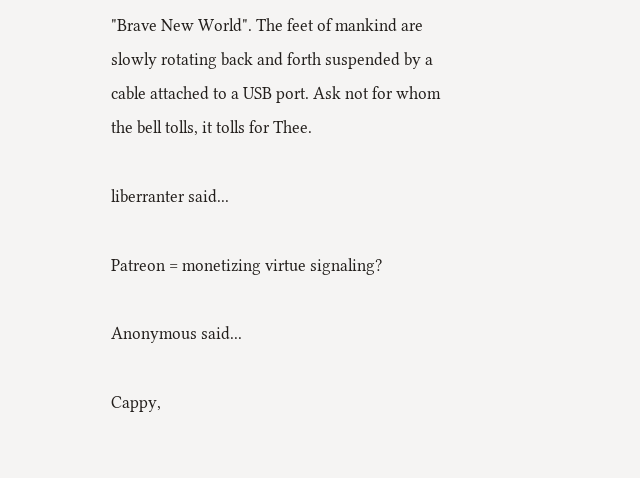"Brave New World". The feet of mankind are slowly rotating back and forth suspended by a cable attached to a USB port. Ask not for whom the bell tolls, it tolls for Thee.

liberranter said...

Patreon = monetizing virtue signaling?

Anonymous said...

Cappy,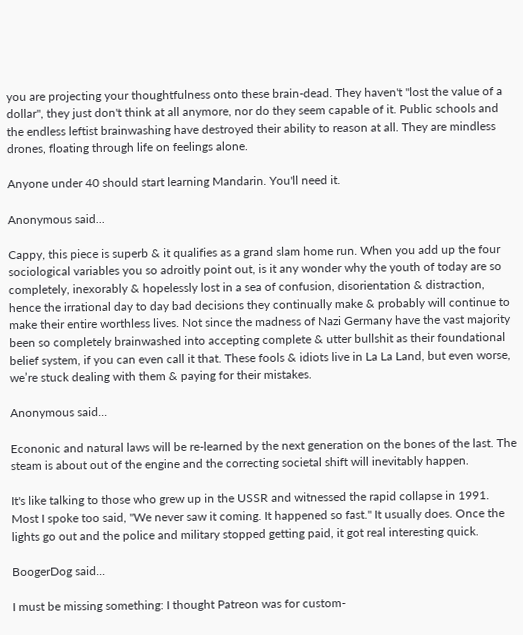you are projecting your thoughtfulness onto these brain-dead. They haven't "lost the value of a dollar", they just don't think at all anymore, nor do they seem capable of it. Public schools and the endless leftist brainwashing have destroyed their ability to reason at all. They are mindless drones, floating through life on feelings alone.

Anyone under 40 should start learning Mandarin. You'll need it.

Anonymous said...

Cappy, this piece is superb & it qualifies as a grand slam home run. When you add up the four sociological variables you so adroitly point out, is it any wonder why the youth of today are so completely, inexorably & hopelessly lost in a sea of confusion, disorientation & distraction, hence the irrational day to day bad decisions they continually make & probably will continue to make their entire worthless lives. Not since the madness of Nazi Germany have the vast majority been so completely brainwashed into accepting complete & utter bullshit as their foundational belief system, if you can even call it that. These fools & idiots live in La La Land, but even worse, we’re stuck dealing with them & paying for their mistakes.

Anonymous said...

Econonic and natural laws will be re-learned by the next generation on the bones of the last. The steam is about out of the engine and the correcting societal shift will inevitably happen.

It's like talking to those who grew up in the USSR and witnessed the rapid collapse in 1991. Most I spoke too said, "We never saw it coming. It happened so fast." It usually does. Once the lights go out and the police and military stopped getting paid, it got real interesting quick.

BoogerDog said...

I must be missing something: I thought Patreon was for custom-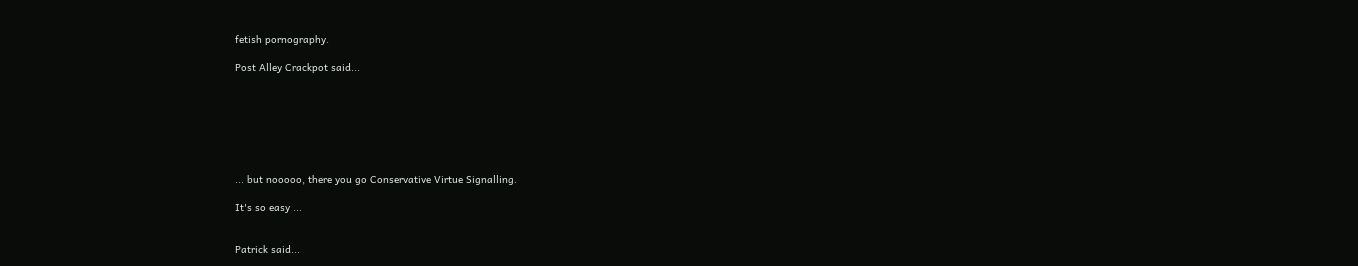fetish pornography.

Post Alley Crackpot said...







... but nooooo, there you go Conservative Virtue Signalling.

It's so easy ...


Patrick said...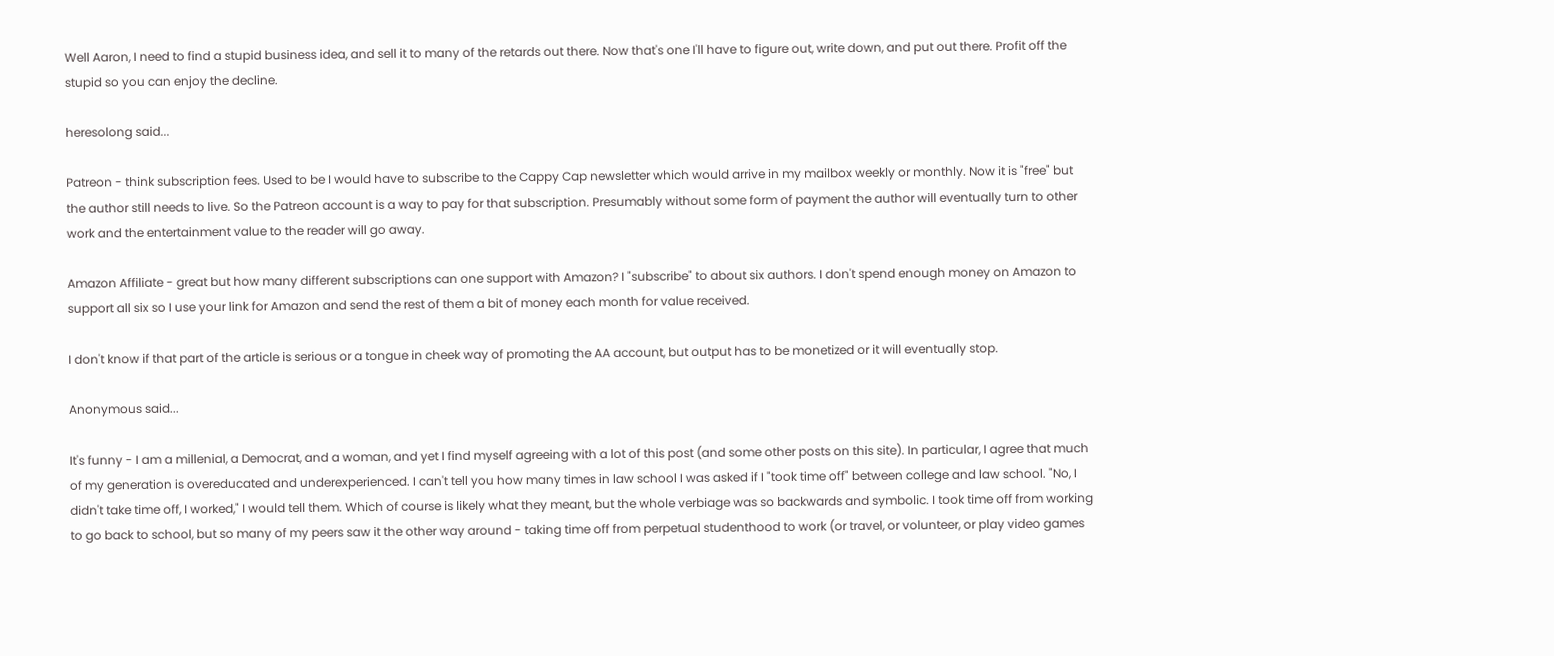Well Aaron, I need to find a stupid business idea, and sell it to many of the retards out there. Now that's one I'll have to figure out, write down, and put out there. Profit off the stupid so you can enjoy the decline.

heresolong said...

Patreon - think subscription fees. Used to be I would have to subscribe to the Cappy Cap newsletter which would arrive in my mailbox weekly or monthly. Now it is "free" but the author still needs to live. So the Patreon account is a way to pay for that subscription. Presumably without some form of payment the author will eventually turn to other work and the entertainment value to the reader will go away.

Amazon Affiliate - great but how many different subscriptions can one support with Amazon? I "subscribe" to about six authors. I don't spend enough money on Amazon to support all six so I use your link for Amazon and send the rest of them a bit of money each month for value received.

I don't know if that part of the article is serious or a tongue in cheek way of promoting the AA account, but output has to be monetized or it will eventually stop.

Anonymous said...

It's funny - I am a millenial, a Democrat, and a woman, and yet I find myself agreeing with a lot of this post (and some other posts on this site). In particular, I agree that much of my generation is overeducated and underexperienced. I can't tell you how many times in law school I was asked if I "took time off" between college and law school. "No, I didn't take time off, I worked," I would tell them. Which of course is likely what they meant, but the whole verbiage was so backwards and symbolic. I took time off from working to go back to school, but so many of my peers saw it the other way around - taking time off from perpetual studenthood to work (or travel, or volunteer, or play video games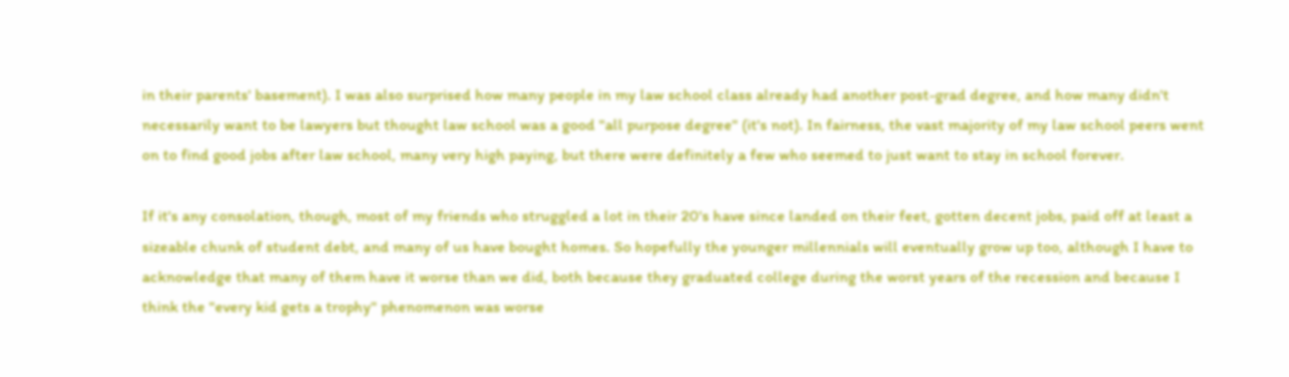in their parents' basement). I was also surprised how many people in my law school class already had another post-grad degree, and how many didn't necessarily want to be lawyers but thought law school was a good "all purpose degree" (it's not). In fairness, the vast majority of my law school peers went on to find good jobs after law school, many very high paying, but there were definitely a few who seemed to just want to stay in school forever.

If it's any consolation, though, most of my friends who struggled a lot in their 20's have since landed on their feet, gotten decent jobs, paid off at least a sizeable chunk of student debt, and many of us have bought homes. So hopefully the younger millennials will eventually grow up too, although I have to acknowledge that many of them have it worse than we did, both because they graduated college during the worst years of the recession and because I think the "every kid gets a trophy" phenomenon was worse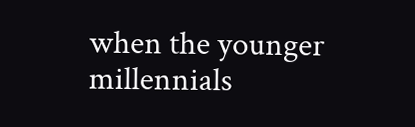when the younger millennials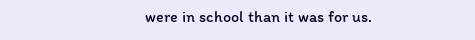were in school than it was for us.